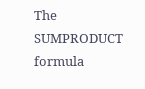The SUMPRODUCT formula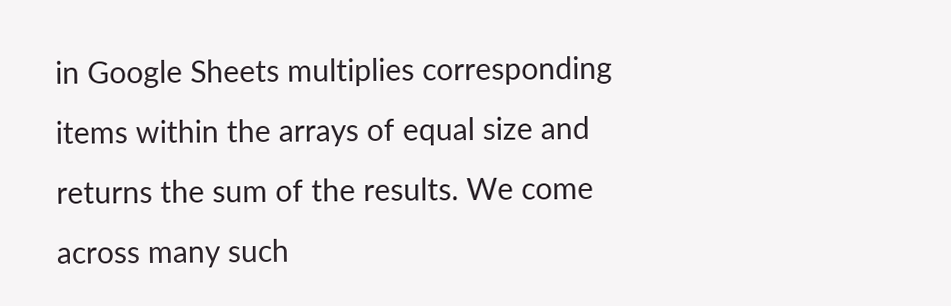in Google Sheets multiplies corresponding items within the arrays of equal size and returns the sum of the results. We come across many such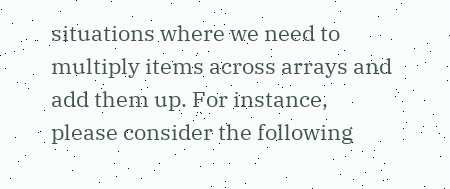situations where we need to multiply items across arrays and add them up. For instance, please consider the following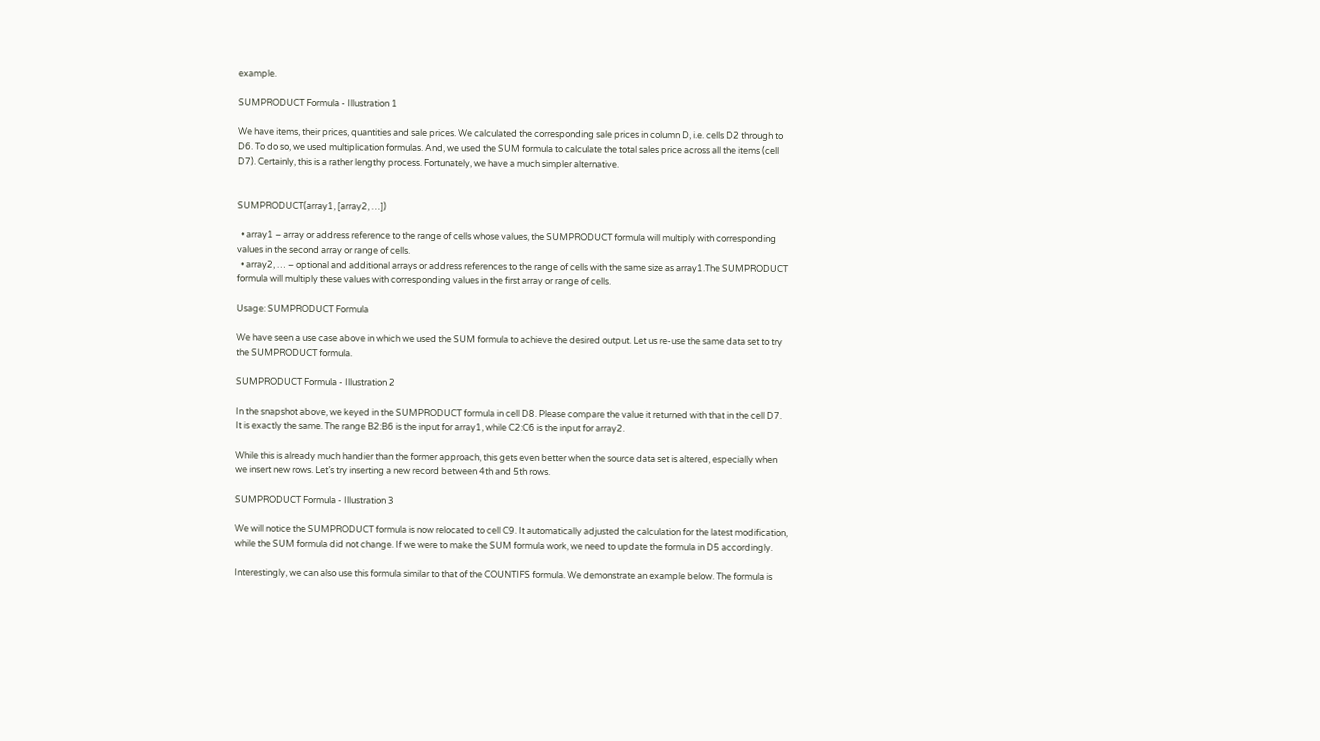example.

SUMPRODUCT Formula - Illustration 1

We have items, their prices, quantities and sale prices. We calculated the corresponding sale prices in column D, i.e. cells D2 through to D6. To do so, we used multiplication formulas. And, we used the SUM formula to calculate the total sales price across all the items (cell D7). Certainly, this is a rather lengthy process. Fortunately, we have a much simpler alternative.


SUMPRODUCT(array1, [array2, …])

  • array1 – array or address reference to the range of cells whose values, the SUMPRODUCT formula will multiply with corresponding values in the second array or range of cells.
  • array2, … – optional and additional arrays or address references to the range of cells with the same size as array1.The SUMPRODUCT formula will multiply these values with corresponding values in the first array or range of cells.

Usage: SUMPRODUCT Formula

We have seen a use case above in which we used the SUM formula to achieve the desired output. Let us re-use the same data set to try the SUMPRODUCT formula.

SUMPRODUCT Formula - Illustration 2

In the snapshot above, we keyed in the SUMPRODUCT formula in cell D8. Please compare the value it returned with that in the cell D7. It is exactly the same. The range B2:B6 is the input for array1, while C2:C6 is the input for array2.

While this is already much handier than the former approach, this gets even better when the source data set is altered, especially when we insert new rows. Let’s try inserting a new record between 4th and 5th rows.

SUMPRODUCT Formula - Illustration 3

We will notice the SUMPRODUCT formula is now relocated to cell C9. It automatically adjusted the calculation for the latest modification, while the SUM formula did not change. If we were to make the SUM formula work, we need to update the formula in D5 accordingly.

Interestingly, we can also use this formula similar to that of the COUNTIFS formula. We demonstrate an example below. The formula is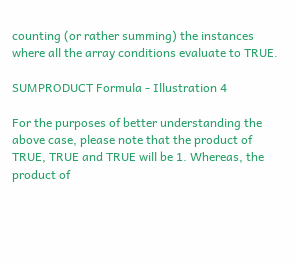counting (or rather summing) the instances where all the array conditions evaluate to TRUE.

SUMPRODUCT Formula - Illustration 4

For the purposes of better understanding the above case, please note that the product of TRUE, TRUE and TRUE will be 1. Whereas, the product of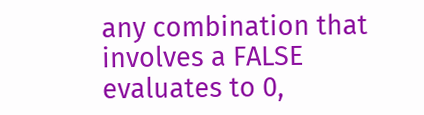any combination that involves a FALSE evaluates to 0,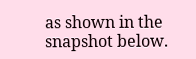as shown in the snapshot below.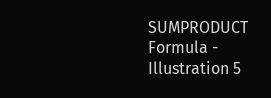SUMPRODUCT Formula - Illustration 5